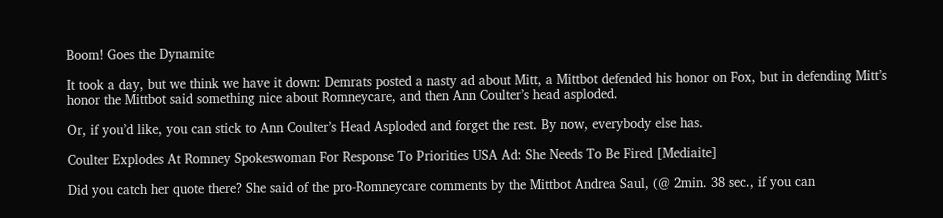Boom! Goes the Dynamite

It took a day, but we think we have it down: Demrats posted a nasty ad about Mitt, a Mittbot defended his honor on Fox, but in defending Mitt’s honor the Mittbot said something nice about Romneycare, and then Ann Coulter’s head asploded.

Or, if you’d like, you can stick to Ann Coulter’s Head Asploded and forget the rest. By now, everybody else has.

Coulter Explodes At Romney Spokeswoman For Response To Priorities USA Ad: She Needs To Be Fired [Mediaite]

Did you catch her quote there? She said of the pro-Romneycare comments by the Mittbot Andrea Saul, (@ 2min. 38 sec., if you can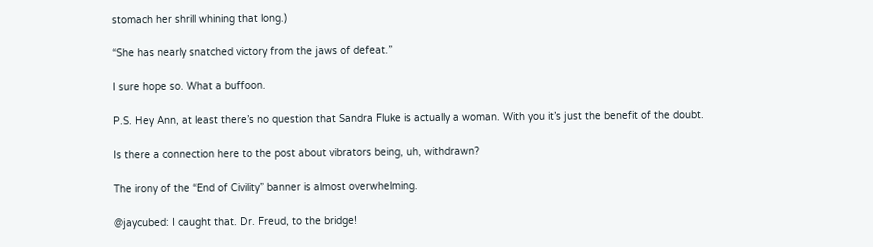stomach her shrill whining that long.)

“She has nearly snatched victory from the jaws of defeat.”

I sure hope so. What a buffoon.

P.S. Hey Ann, at least there’s no question that Sandra Fluke is actually a woman. With you it’s just the benefit of the doubt.

Is there a connection here to the post about vibrators being, uh, withdrawn?

The irony of the “End of Civility” banner is almost overwhelming.

@jaycubed: I caught that. Dr. Freud, to the bridge!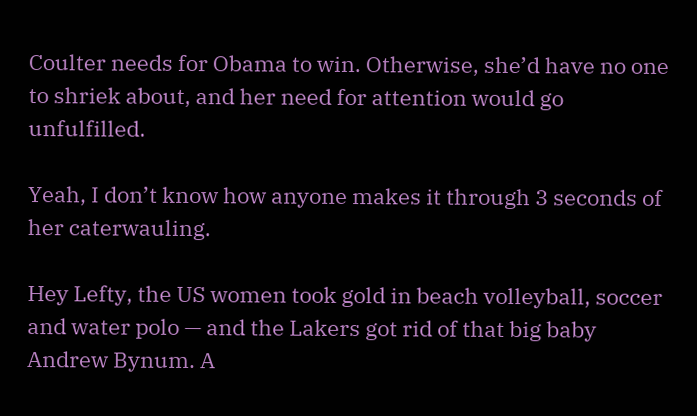Coulter needs for Obama to win. Otherwise, she’d have no one to shriek about, and her need for attention would go unfulfilled.

Yeah, I don’t know how anyone makes it through 3 seconds of her caterwauling.

Hey Lefty, the US women took gold in beach volleyball, soccer and water polo — and the Lakers got rid of that big baby Andrew Bynum. A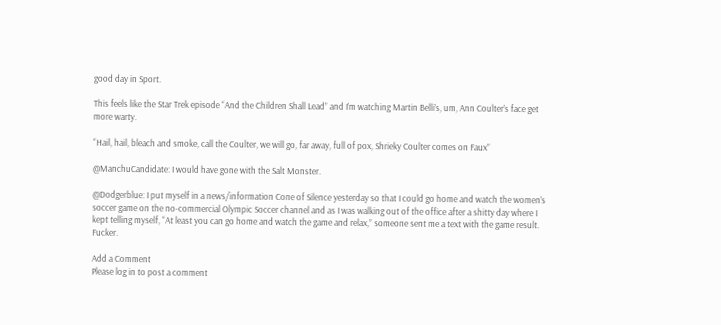good day in Sport.

This feels like the Star Trek episode “And the Children Shall Lead” and I’m watching Martin Belli’s, um, Ann Coulter’s face get more warty.

“Hail, hail, bleach and smoke, call the Coulter, we will go, far away, full of pox, Shrieky Coulter comes on Faux”

@ManchuCandidate: I would have gone with the Salt Monster.

@Dodgerblue: I put myself in a news/information Cone of Silence yesterday so that I could go home and watch the women’s soccer game on the no-commercial Olympic Soccer channel and as I was walking out of the office after a shitty day where I kept telling myself, “At least you can go home and watch the game and relax,” someone sent me a text with the game result. Fucker.

Add a Comment
Please log in to post a comment